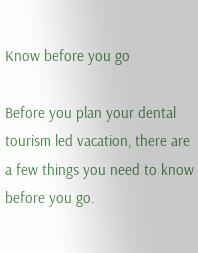Know before you go

Before you plan your dental tourism led vacation, there are a few things you need to know before you go.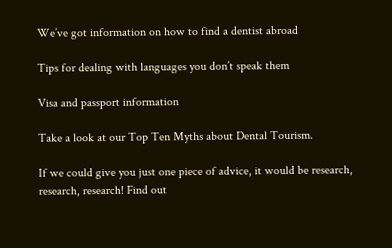We’ve got information on how to find a dentist abroad

Tips for dealing with languages you don’t speak them

Visa and passport information

Take a look at our Top Ten Myths about Dental Tourism.

If we could give you just one piece of advice, it would be research, research, research! Find out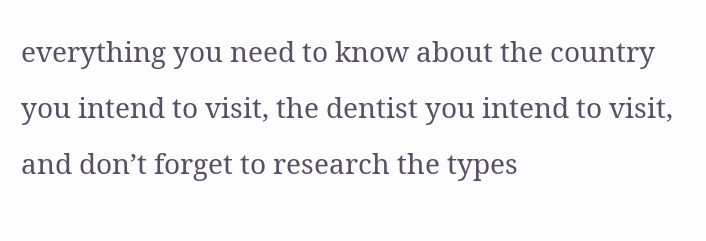everything you need to know about the country you intend to visit, the dentist you intend to visit, and don’t forget to research the types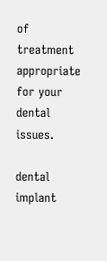of treatment appropriate for your dental issues.

dental implant